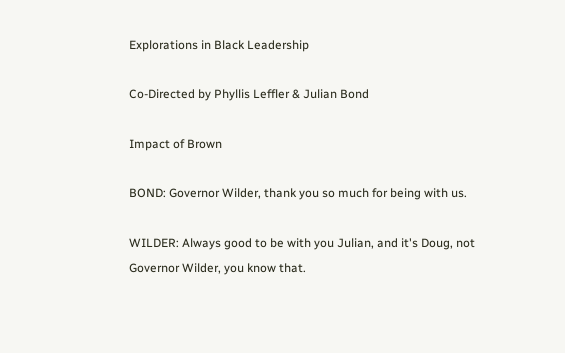Explorations in Black Leadership

Co-Directed by Phyllis Leffler & Julian Bond

Impact of Brown

BOND: Governor Wilder, thank you so much for being with us.

WILDER: Always good to be with you Julian, and it's Doug, not Governor Wilder, you know that.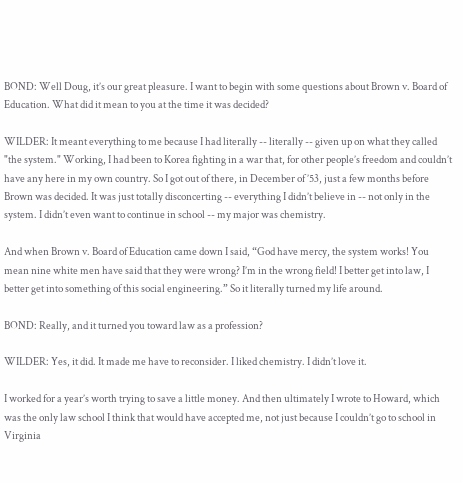BOND: Well Doug, it’s our great pleasure. I want to begin with some questions about Brown v. Board of Education. What did it mean to you at the time it was decided?

WILDER: It meant everything to me because I had literally -- literally -- given up on what they called "the system." Working, I had been to Korea fighting in a war that, for other people’s freedom and couldn’t have any here in my own country. So I got out of there, in December of ’53, just a few months before Brown was decided. It was just totally disconcerting -- everything I didn’t believe in -- not only in the system. I didn’t even want to continue in school -- my major was chemistry.

And when Brown v. Board of Education came down I said, “God have mercy, the system works! You mean nine white men have said that they were wrong? I’m in the wrong field! I better get into law, I better get into something of this social engineering.” So it literally turned my life around.

BOND: Really, and it turned you toward law as a profession?

WILDER: Yes, it did. It made me have to reconsider. I liked chemistry. I didn’t love it.

I worked for a year’s worth trying to save a little money. And then ultimately I wrote to Howard, which was the only law school I think that would have accepted me, not just because I couldn’t go to school in Virginia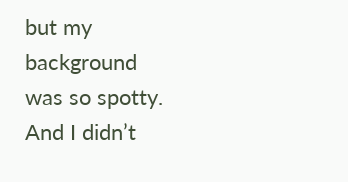but my background was so spotty. And I didn’t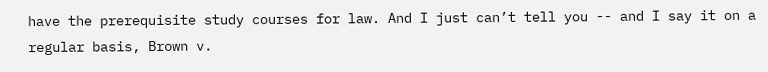have the prerequisite study courses for law. And I just can’t tell you -- and I say it on a regular basis, Brown v.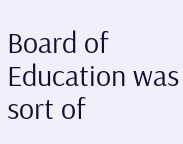Board of Education was sort of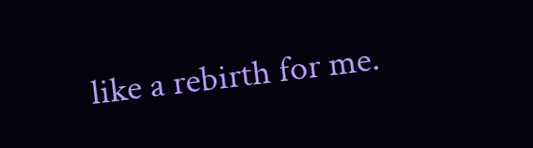like a rebirth for me.